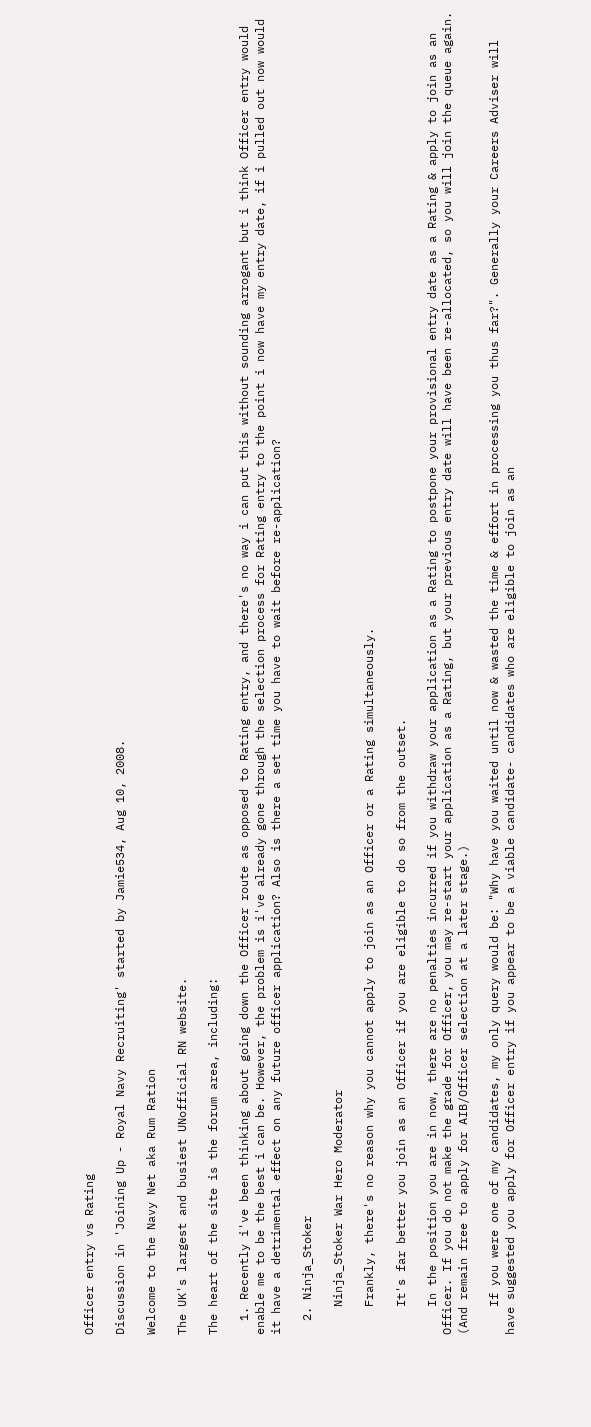Officer entry vs Rating

Discussion in 'Joining Up - Royal Navy Recruiting' started by Jamie534, Aug 10, 2008.

Welcome to the Navy Net aka Rum Ration

The UK's largest and busiest UNofficial RN website.

The heart of the site is the forum area, including:

  1. Recently i've been thinking about going down the Officer route as opposed to Rating entry, and there's no way i can put this without sounding arrogant but i think Officer entry would enable me to be the best i can be. However, the problem is i've already gone through the selection process for Rating entry to the point i now have my entry date, if i pulled out now would it have a detrimental effect on any future officer application? Also is there a set time you have to wait before re-application?

  2. Ninja_Stoker

    Ninja_Stoker War Hero Moderator

    Frankly, there's no reason why you cannot apply to join as an Officer or a Rating simultaneously.

    It's far better you join as an Officer if you are eligible to do so from the outset.

    In the position you are in now, there are no penalties incurred if you withdraw your application as a Rating to postpone your provisional entry date as a Rating & apply to join as an Officer. If you do not make the grade for Officer, you may re-start your application as a Rating, but your previous entry date will have been re-allocated, so you will join the queue again. (And remain free to apply for AIB/Officer selection at a later stage.)

    If you were one of my candidates, my only query would be: "Why have you waited until now & wasted the time & effort in processing you thus far?". Generally your Careers Adviser will have suggested you apply for Officer entry if you appear to be a viable candidate- candidates who are eligible to join as an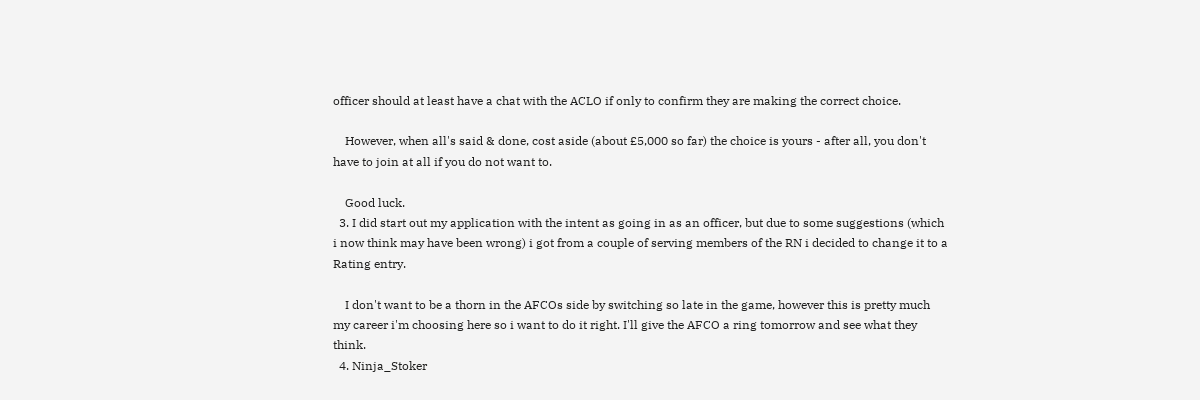officer should at least have a chat with the ACLO if only to confirm they are making the correct choice.

    However, when all's said & done, cost aside (about £5,000 so far) the choice is yours - after all, you don't have to join at all if you do not want to.

    Good luck.
  3. I did start out my application with the intent as going in as an officer, but due to some suggestions (which i now think may have been wrong) i got from a couple of serving members of the RN i decided to change it to a Rating entry.

    I don't want to be a thorn in the AFCOs side by switching so late in the game, however this is pretty much my career i'm choosing here so i want to do it right. I'll give the AFCO a ring tomorrow and see what they think.
  4. Ninja_Stoker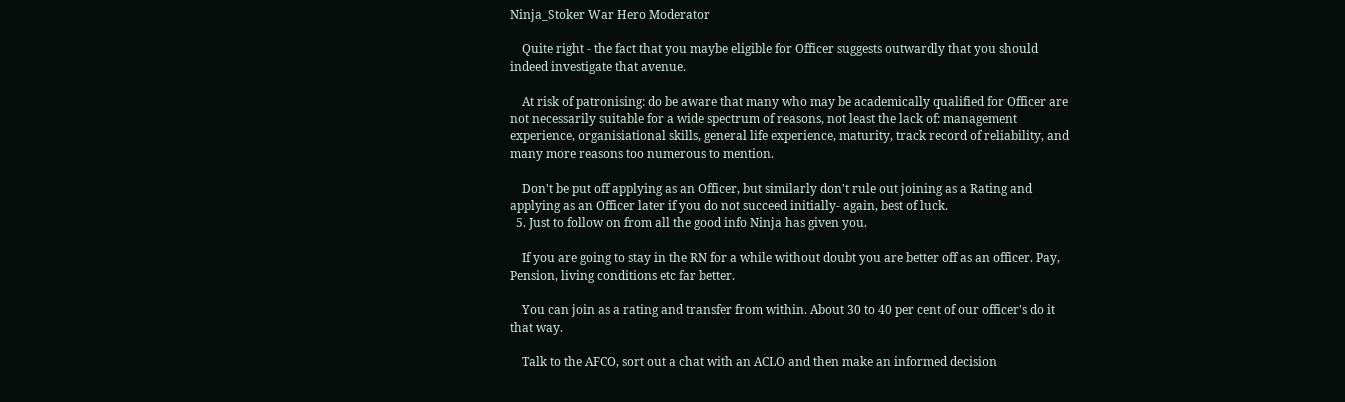Ninja_Stoker War Hero Moderator

    Quite right - the fact that you maybe eligible for Officer suggests outwardly that you should indeed investigate that avenue.

    At risk of patronising: do be aware that many who may be academically qualified for Officer are not necessarily suitable for a wide spectrum of reasons, not least the lack of: management experience, organisiational skills, general life experience, maturity, track record of reliability, and many more reasons too numerous to mention.

    Don't be put off applying as an Officer, but similarly don't rule out joining as a Rating and applying as an Officer later if you do not succeed initially- again, best of luck.
  5. Just to follow on from all the good info Ninja has given you.

    If you are going to stay in the RN for a while without doubt you are better off as an officer. Pay, Pension, living conditions etc far better.

    You can join as a rating and transfer from within. About 30 to 40 per cent of our officer's do it that way.

    Talk to the AFCO, sort out a chat with an ACLO and then make an informed decision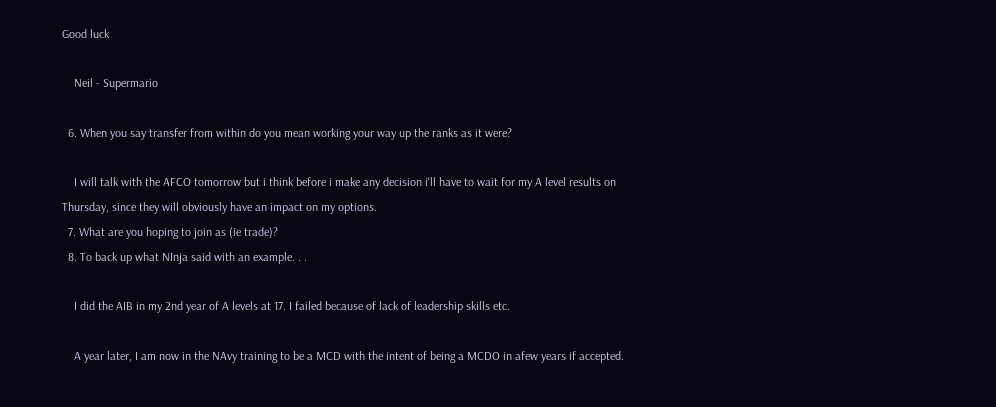Good luck

    Neil - Supermario

  6. When you say transfer from within do you mean working your way up the ranks as it were?

    I will talk with the AFCO tomorrow but i think before i make any decision i'll have to wait for my A level results on Thursday, since they will obviously have an impact on my options.
  7. What are you hoping to join as (ie trade)?
  8. To back up what NInja said with an example. . .

    I did the AIB in my 2nd year of A levels at 17. I failed because of lack of leadership skills etc.

    A year later, I am now in the NAvy training to be a MCD with the intent of being a MCDO in afew years if accepted.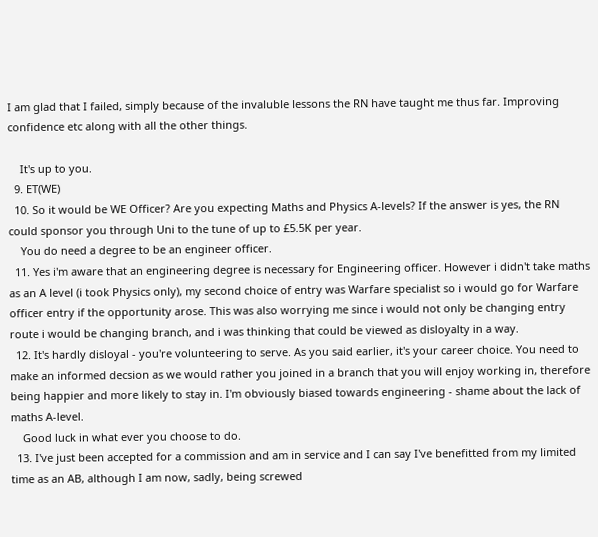I am glad that I failed, simply because of the invaluble lessons the RN have taught me thus far. Improving confidence etc along with all the other things.

    It's up to you.
  9. ET(WE)
  10. So it would be WE Officer? Are you expecting Maths and Physics A-levels? If the answer is yes, the RN could sponsor you through Uni to the tune of up to £5.5K per year.
    You do need a degree to be an engineer officer.
  11. Yes i'm aware that an engineering degree is necessary for Engineering officer. However i didn't take maths as an A level (i took Physics only), my second choice of entry was Warfare specialist so i would go for Warfare officer entry if the opportunity arose. This was also worrying me since i would not only be changing entry route i would be changing branch, and i was thinking that could be viewed as disloyalty in a way.
  12. It's hardly disloyal - you're volunteering to serve. As you said earlier, it's your career choice. You need to make an informed decsion as we would rather you joined in a branch that you will enjoy working in, therefore being happier and more likely to stay in. I'm obviously biased towards engineering - shame about the lack of maths A-level.
    Good luck in what ever you choose to do.
  13. I've just been accepted for a commission and am in service and I can say I've benefitted from my limited time as an AB, although I am now, sadly, being screwed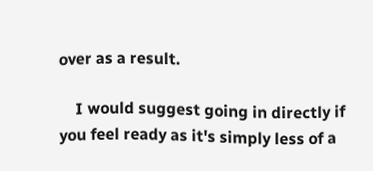over as a result.

    I would suggest going in directly if you feel ready as it's simply less of a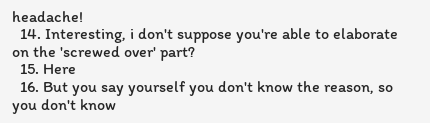headache!
  14. Interesting, i don't suppose you're able to elaborate on the 'screwed over' part?
  15. Here
  16. But you say yourself you don't know the reason, so you don't know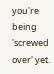you're being 'screwed over' yet.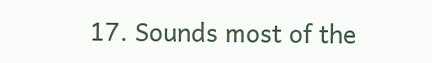17. Sounds most of the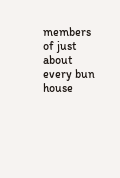members of just about every bun house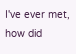I've ever met, how did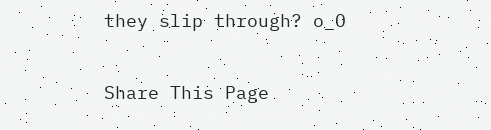they slip through? o_O

Share This Page